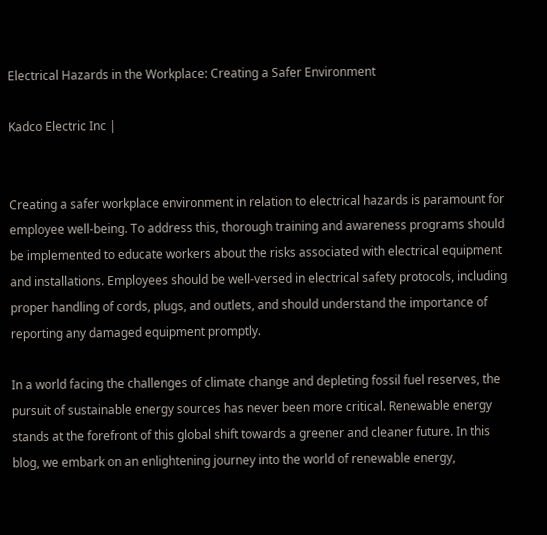Electrical Hazards in the Workplace: Creating a Safer Environment

Kadco Electric Inc |


Creating a safer workplace environment in relation to electrical hazards is paramount for employee well-being. To address this, thorough training and awareness programs should be implemented to educate workers about the risks associated with electrical equipment and installations. Employees should be well-versed in electrical safety protocols, including proper handling of cords, plugs, and outlets, and should understand the importance of reporting any damaged equipment promptly.

In a world facing the challenges of climate change and depleting fossil fuel reserves, the pursuit of sustainable energy sources has never been more critical. Renewable energy stands at the forefront of this global shift towards a greener and cleaner future. In this blog, we embark on an enlightening journey into the world of renewable energy,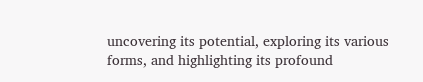uncovering its potential, exploring its various forms, and highlighting its profound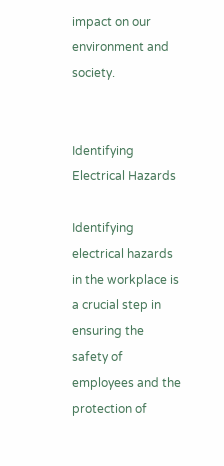impact on our environment and society.


Identifying Electrical Hazards

Identifying electrical hazards in the workplace is a crucial step in ensuring the safety of employees and the protection of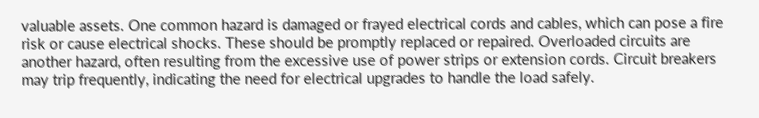valuable assets. One common hazard is damaged or frayed electrical cords and cables, which can pose a fire risk or cause electrical shocks. These should be promptly replaced or repaired. Overloaded circuits are another hazard, often resulting from the excessive use of power strips or extension cords. Circuit breakers may trip frequently, indicating the need for electrical upgrades to handle the load safely.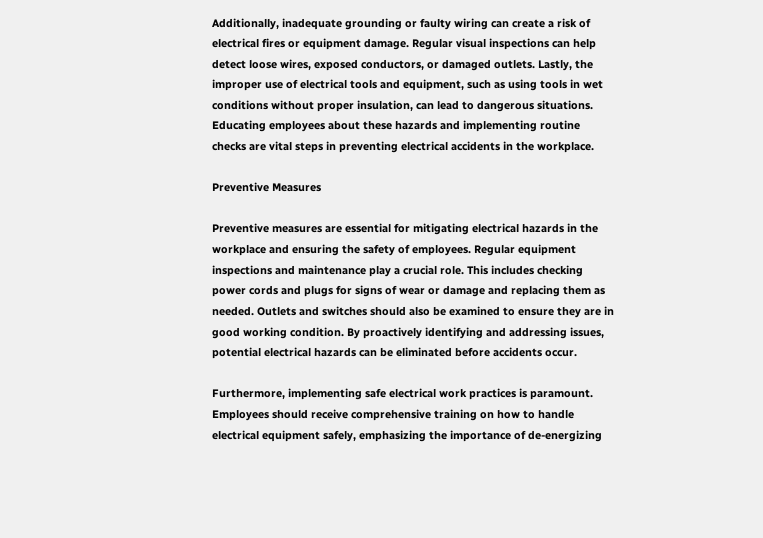Additionally, inadequate grounding or faulty wiring can create a risk of electrical fires or equipment damage. Regular visual inspections can help detect loose wires, exposed conductors, or damaged outlets. Lastly, the improper use of electrical tools and equipment, such as using tools in wet conditions without proper insulation, can lead to dangerous situations. Educating employees about these hazards and implementing routine checks are vital steps in preventing electrical accidents in the workplace.

Preventive Measures

Preventive measures are essential for mitigating electrical hazards in the workplace and ensuring the safety of employees. Regular equipment inspections and maintenance play a crucial role. This includes checking power cords and plugs for signs of wear or damage and replacing them as needed. Outlets and switches should also be examined to ensure they are in good working condition. By proactively identifying and addressing issues, potential electrical hazards can be eliminated before accidents occur.

Furthermore, implementing safe electrical work practices is paramount. Employees should receive comprehensive training on how to handle electrical equipment safely, emphasizing the importance of de-energizing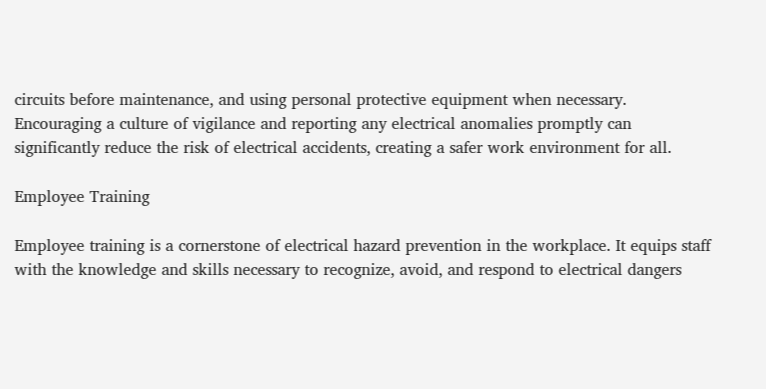circuits before maintenance, and using personal protective equipment when necessary. Encouraging a culture of vigilance and reporting any electrical anomalies promptly can significantly reduce the risk of electrical accidents, creating a safer work environment for all.

Employee Training

Employee training is a cornerstone of electrical hazard prevention in the workplace. It equips staff with the knowledge and skills necessary to recognize, avoid, and respond to electrical dangers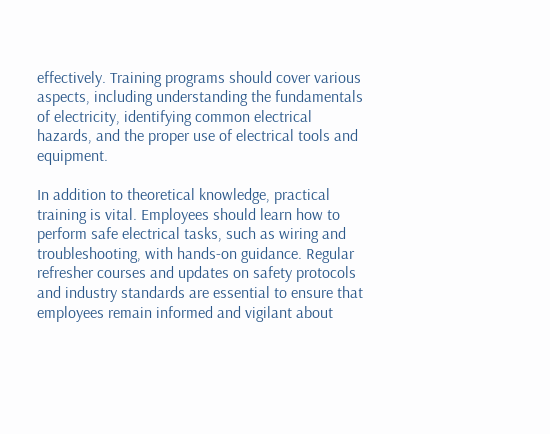effectively. Training programs should cover various aspects, including understanding the fundamentals of electricity, identifying common electrical hazards, and the proper use of electrical tools and equipment.

In addition to theoretical knowledge, practical training is vital. Employees should learn how to perform safe electrical tasks, such as wiring and troubleshooting, with hands-on guidance. Regular refresher courses and updates on safety protocols and industry standards are essential to ensure that employees remain informed and vigilant about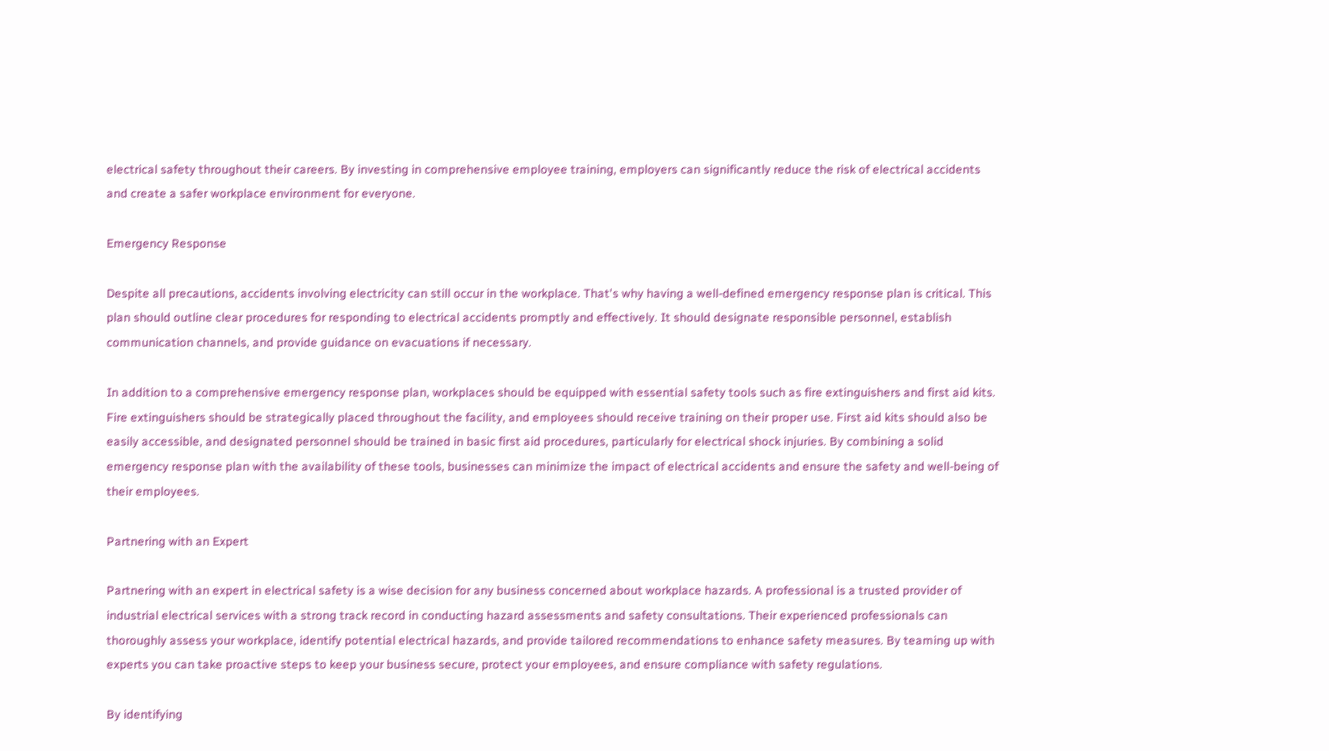electrical safety throughout their careers. By investing in comprehensive employee training, employers can significantly reduce the risk of electrical accidents and create a safer workplace environment for everyone.

Emergency Response

Despite all precautions, accidents involving electricity can still occur in the workplace. That's why having a well-defined emergency response plan is critical. This plan should outline clear procedures for responding to electrical accidents promptly and effectively. It should designate responsible personnel, establish communication channels, and provide guidance on evacuations if necessary.

In addition to a comprehensive emergency response plan, workplaces should be equipped with essential safety tools such as fire extinguishers and first aid kits. Fire extinguishers should be strategically placed throughout the facility, and employees should receive training on their proper use. First aid kits should also be easily accessible, and designated personnel should be trained in basic first aid procedures, particularly for electrical shock injuries. By combining a solid emergency response plan with the availability of these tools, businesses can minimize the impact of electrical accidents and ensure the safety and well-being of their employees.

Partnering with an Expert

Partnering with an expert in electrical safety is a wise decision for any business concerned about workplace hazards. A professional is a trusted provider of industrial electrical services with a strong track record in conducting hazard assessments and safety consultations. Their experienced professionals can thoroughly assess your workplace, identify potential electrical hazards, and provide tailored recommendations to enhance safety measures. By teaming up with experts you can take proactive steps to keep your business secure, protect your employees, and ensure compliance with safety regulations.

By identifying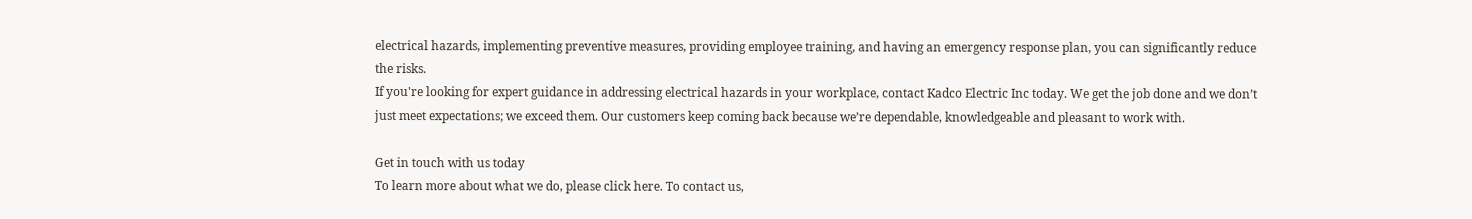electrical hazards, implementing preventive measures, providing employee training, and having an emergency response plan, you can significantly reduce the risks.
If you're looking for expert guidance in addressing electrical hazards in your workplace, contact Kadco Electric Inc today. We get the job done and we don’t just meet expectations; we exceed them. Our customers keep coming back because we’re dependable, knowledgeable and pleasant to work with.

Get in touch with us today
To learn more about what we do, please click here. To contact us,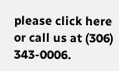please click here or call us at (306) 343-0006.